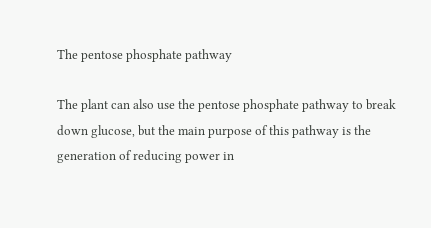The pentose phosphate pathway

The plant can also use the pentose phosphate pathway to break down glucose, but the main purpose of this pathway is the generation of reducing power in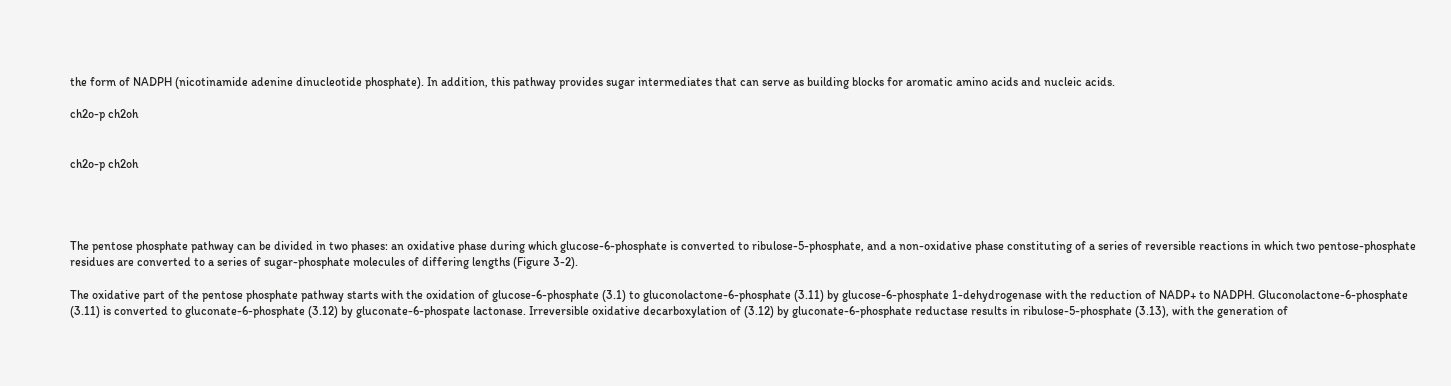the form of NADPH (nicotinamide adenine dinucleotide phosphate). In addition, this pathway provides sugar intermediates that can serve as building blocks for aromatic amino acids and nucleic acids.

ch2o-p ch2oh


ch2o-p ch2oh




The pentose phosphate pathway can be divided in two phases: an oxidative phase during which glucose-6-phosphate is converted to ribulose-5-phosphate, and a non-oxidative phase constituting of a series of reversible reactions in which two pentose-phosphate residues are converted to a series of sugar-phosphate molecules of differing lengths (Figure 3-2).

The oxidative part of the pentose phosphate pathway starts with the oxidation of glucose-6-phosphate (3.1) to gluconolactone-6-phosphate (3.11) by glucose-6-phosphate 1-dehydrogenase with the reduction of NADP+ to NADPH. Gluconolactone-6-phosphate (3.11) is converted to gluconate-6-phosphate (3.12) by gluconate-6-phospate lactonase. Irreversible oxidative decarboxylation of (3.12) by gluconate-6-phosphate reductase results in ribulose-5-phosphate (3.13), with the generation of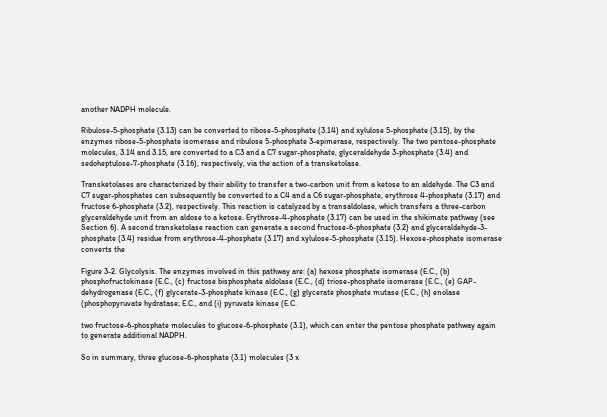another NADPH molecule.

Ribulose-5-phosphate (3.13) can be converted to ribose-5-phosphate (3.14) and xylulose 5-phosphate (3.15), by the enzymes ribose-5-phosphate isomerase and ribulose 5-phosphate 3-epimerase, respectively. The two pentose-phosphate molecules, 3.14 and 3.15, are converted to a C3 and a C7 sugar-phosphate, glyceraldehyde 3-phosphate (3.4) and sedoheptulose-7-phosphate (3.16), respectively, via the action of a transketolase.

Transketolases are characterized by their ability to transfer a two-carbon unit from a ketose to an aldehyde. The C3 and C7 sugar-phosphates can subsequently be converted to a C4 and a C6 sugar-phosphate, erythrose 4-phosphate (3.17) and fructose 6-phosphate (3.2), respectively. This reaction is catalyzed by a transaldolase, which transfers a three-carbon glyceraldehyde unit from an aldose to a ketose. Erythrose-4-phosphate (3.17) can be used in the shikimate pathway (see Section 6). A second transketolase reaction can generate a second fructose-6-phosphate (3.2) and glyceraldehyde-3-phosphate (3.4) residue from erythrose-4-phosphate (3.17) and xylulose-5-phosphate (3.15). Hexose-phosphate isomerase converts the

Figure 3-2. Glycolysis. The enzymes involved in this pathway are: (a) hexose phosphate isomerase (E.C., (b) phosphofructokinase (E.C., (c) fructose bisphosphate aldolase (E.C., (d) triose-phosphate isomerase (E.C., (e) GAP-dehydrogenase (E.C., (f) glycerate-3-phosphate kinase (E.C., (g) glycerate phosphate mutase (E.C., (h) enolase (phosphopyruvate hydratase; E.C., and (i) pyruvate kinase (E.C.

two fructose-6-phosphate molecules to glucose-6-phosphate (3.1), which can enter the pentose phosphate pathway again to generate additional NADPH.

So in summary, three glucose-6-phosphate (3.1) molecules (3 x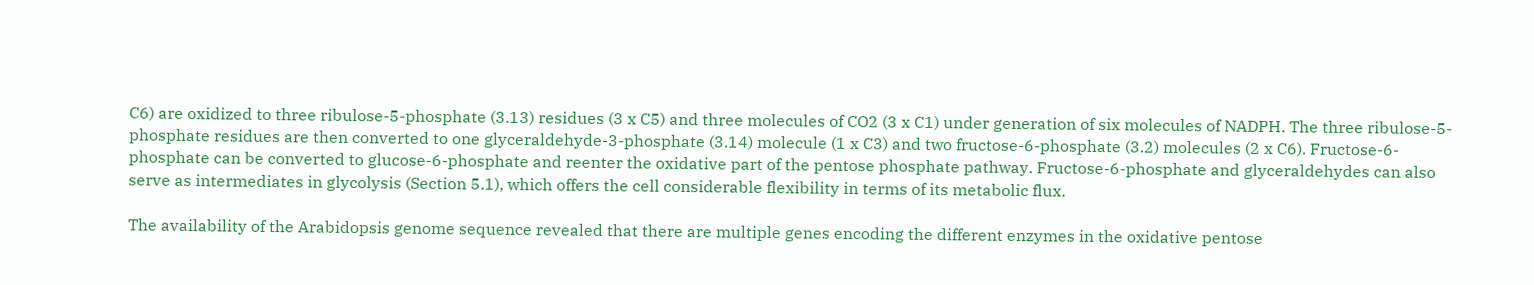C6) are oxidized to three ribulose-5-phosphate (3.13) residues (3 x C5) and three molecules of CO2 (3 x C1) under generation of six molecules of NADPH. The three ribulose-5-phosphate residues are then converted to one glyceraldehyde-3-phosphate (3.14) molecule (1 x C3) and two fructose-6-phosphate (3.2) molecules (2 x C6). Fructose-6-phosphate can be converted to glucose-6-phosphate and reenter the oxidative part of the pentose phosphate pathway. Fructose-6-phosphate and glyceraldehydes can also serve as intermediates in glycolysis (Section 5.1), which offers the cell considerable flexibility in terms of its metabolic flux.

The availability of the Arabidopsis genome sequence revealed that there are multiple genes encoding the different enzymes in the oxidative pentose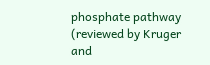phosphate pathway (reviewed by Kruger and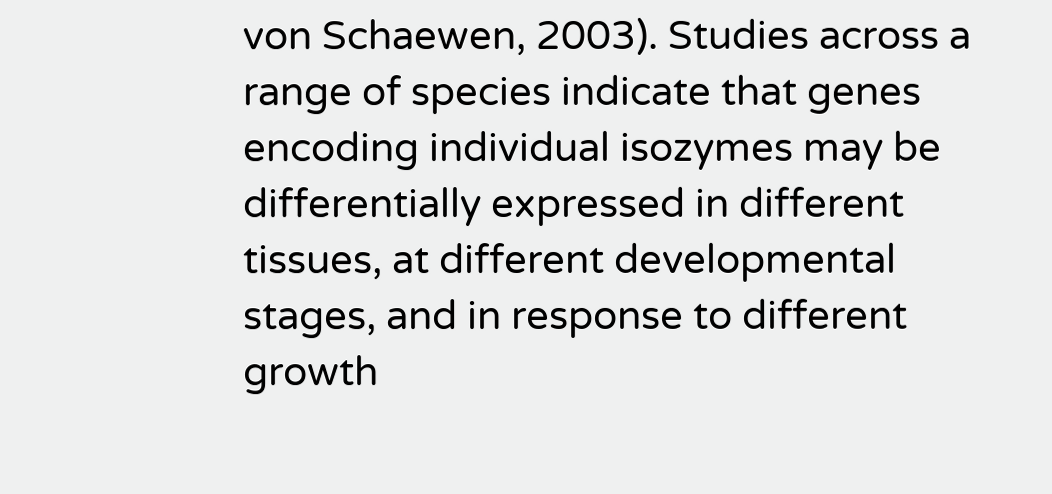von Schaewen, 2003). Studies across a range of species indicate that genes encoding individual isozymes may be differentially expressed in different tissues, at different developmental stages, and in response to different growth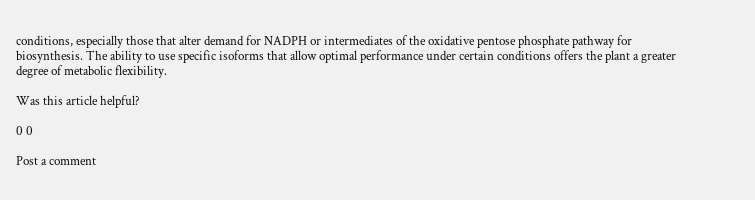conditions, especially those that alter demand for NADPH or intermediates of the oxidative pentose phosphate pathway for biosynthesis. The ability to use specific isoforms that allow optimal performance under certain conditions offers the plant a greater degree of metabolic flexibility.

Was this article helpful?

0 0

Post a comment